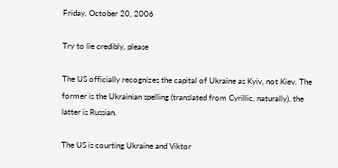Friday, October 20, 2006

Try to lie credibly, please

The US officially recognizes the capital of Ukraine as Kyiv, not Kiev. The former is the Ukrainian spelling (translated from Cyrillic, naturally), the latter is Russian.

The US is courting Ukraine and Viktor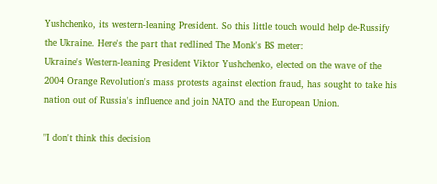Yushchenko, its western-leaning President. So this little touch would help de-Russify the Ukraine. Here's the part that redlined The Monk's BS meter:
Ukraine's Western-leaning President Viktor Yushchenko, elected on the wave of the 2004 Orange Revolution's mass protests against election fraud, has sought to take his nation out of Russia's influence and join NATO and the European Union.

"I don't think this decision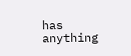has anything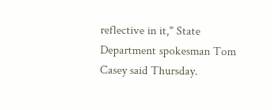reflective in it," State Department spokesman Tom Casey said Thursday.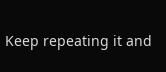Keep repeating it and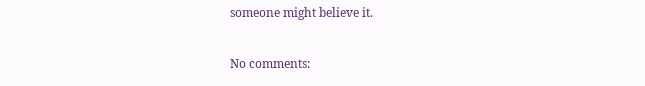someone might believe it.

No comments: